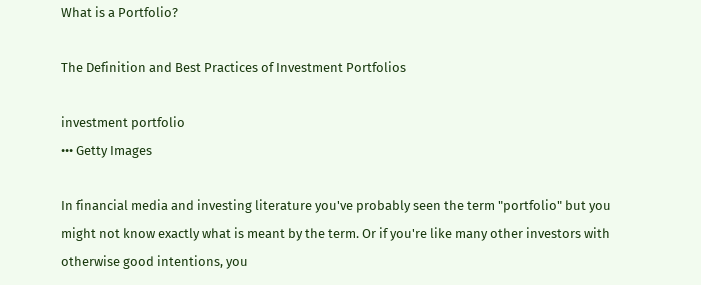What is a Portfolio?

The Definition and Best Practices of Investment Portfolios

investment portfolio
••• Getty Images

In financial media and investing literature you've probably seen the term "portfolio" but you might not know exactly what is meant by the term. Or if you're like many other investors with otherwise good intentions, you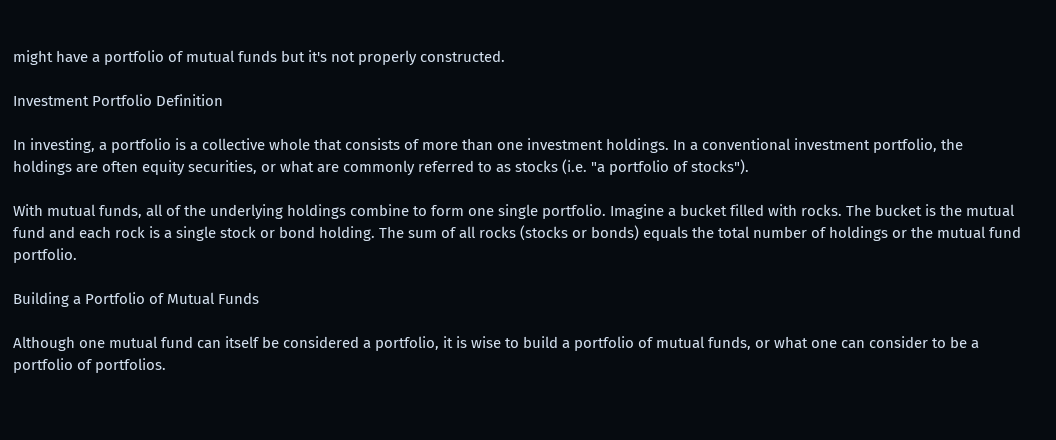might have a portfolio of mutual funds but it's not properly constructed.

Investment Portfolio Definition

In investing, a portfolio is a collective whole that consists of more than one investment holdings. In a conventional investment portfolio, the holdings are often equity securities, or what are commonly referred to as stocks (i.e. "a portfolio of stocks").

With mutual funds, all of the underlying holdings combine to form one single portfolio. Imagine a bucket filled with rocks. The bucket is the mutual fund and each rock is a single stock or bond holding. The sum of all rocks (stocks or bonds) equals the total number of holdings or the mutual fund portfolio.

Building a Portfolio of Mutual Funds

Although one mutual fund can itself be considered a portfolio, it is wise to build a portfolio of mutual funds, or what one can consider to be a portfolio of portfolios.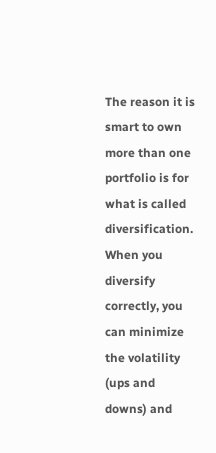The reason it is smart to own more than one portfolio is for what is called diversification. When you diversify correctly, you can minimize the volatility (ups and downs) and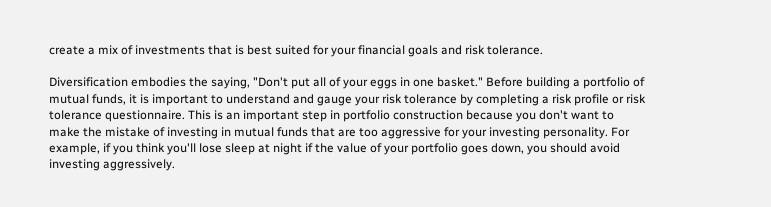create a mix of investments that is best suited for your financial goals and risk tolerance.

Diversification embodies the saying, "Don't put all of your eggs in one basket." Before building a portfolio of mutual funds, it is important to understand and gauge your risk tolerance by completing a risk profile or risk tolerance questionnaire. This is an important step in portfolio construction because you don't want to make the mistake of investing in mutual funds that are too aggressive for your investing personality. For example, if you think you'll lose sleep at night if the value of your portfolio goes down, you should avoid investing aggressively.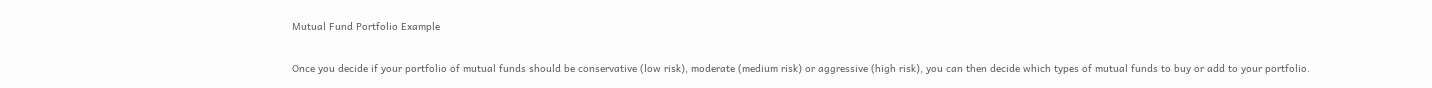Mutual Fund Portfolio Example

Once you decide if your portfolio of mutual funds should be conservative (low risk), moderate (medium risk) or aggressive (high risk), you can then decide which types of mutual funds to buy or add to your portfolio.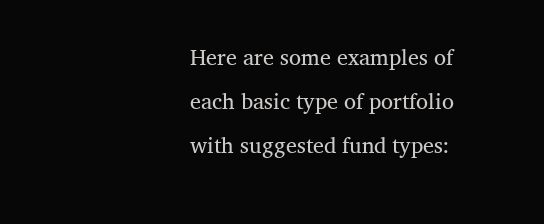Here are some examples of each basic type of portfolio with suggested fund types: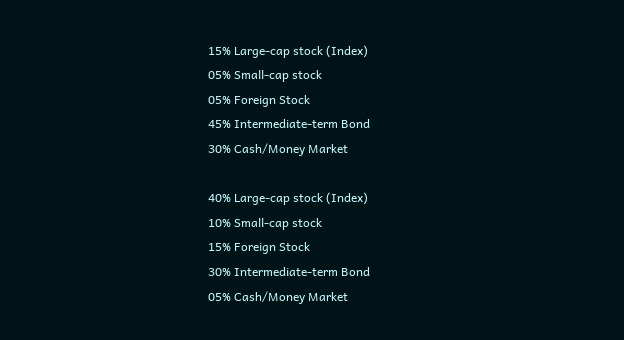15% Large-cap stock (Index)
05% Small-cap stock
05% Foreign Stock
45% Intermediate-term Bond
30% Cash/Money Market

40% Large-cap stock (Index)
10% Small-cap stock
15% Foreign Stock
30% Intermediate-term Bond
05% Cash/Money Market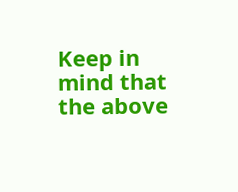Keep in mind that the above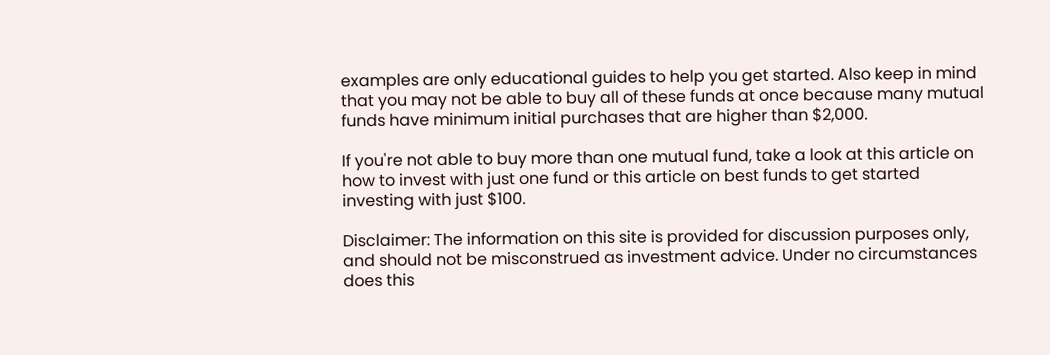examples are only educational guides to help you get started. Also keep in mind that you may not be able to buy all of these funds at once because many mutual funds have minimum initial purchases that are higher than $2,000.

If you're not able to buy more than one mutual fund, take a look at this article on how to invest with just one fund or this article on best funds to get started investing with just $100.

Disclaimer: The information on this site is provided for discussion purposes only, and should not be misconstrued as investment advice. Under no circumstances does this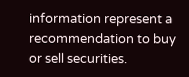information represent a recommendation to buy or sell securities.